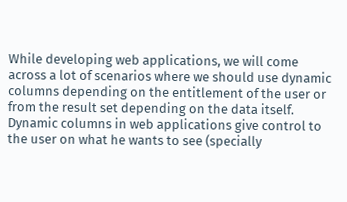While developing web applications, we will come across a lot of scenarios where we should use dynamic columns depending on the entitlement of the user or from the result set depending on the data itself. Dynamic columns in web applications give control to the user on what he wants to see (specially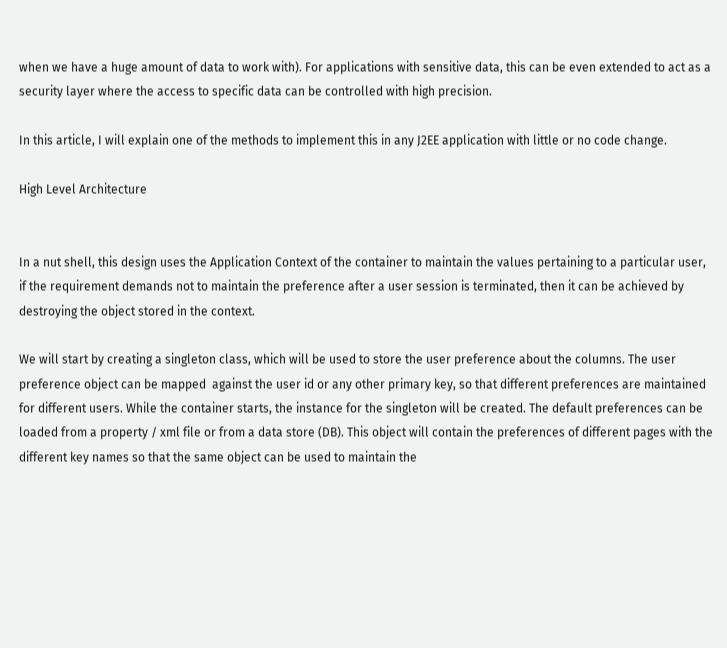when we have a huge amount of data to work with). For applications with sensitive data, this can be even extended to act as a security layer where the access to specific data can be controlled with high precision.

In this article, I will explain one of the methods to implement this in any J2EE application with little or no code change.

High Level Architecture


In a nut shell, this design uses the Application Context of the container to maintain the values pertaining to a particular user, if the requirement demands not to maintain the preference after a user session is terminated, then it can be achieved by destroying the object stored in the context.

We will start by creating a singleton class, which will be used to store the user preference about the columns. The user preference object can be mapped  against the user id or any other primary key, so that different preferences are maintained for different users. While the container starts, the instance for the singleton will be created. The default preferences can be loaded from a property / xml file or from a data store (DB). This object will contain the preferences of different pages with the different key names so that the same object can be used to maintain the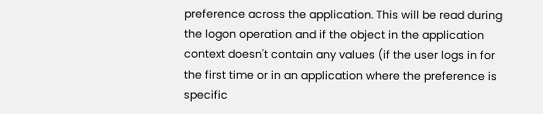preference across the application. This will be read during the logon operation and if the object in the application context doesn't contain any values (if the user logs in for the first time or in an application where the preference is specific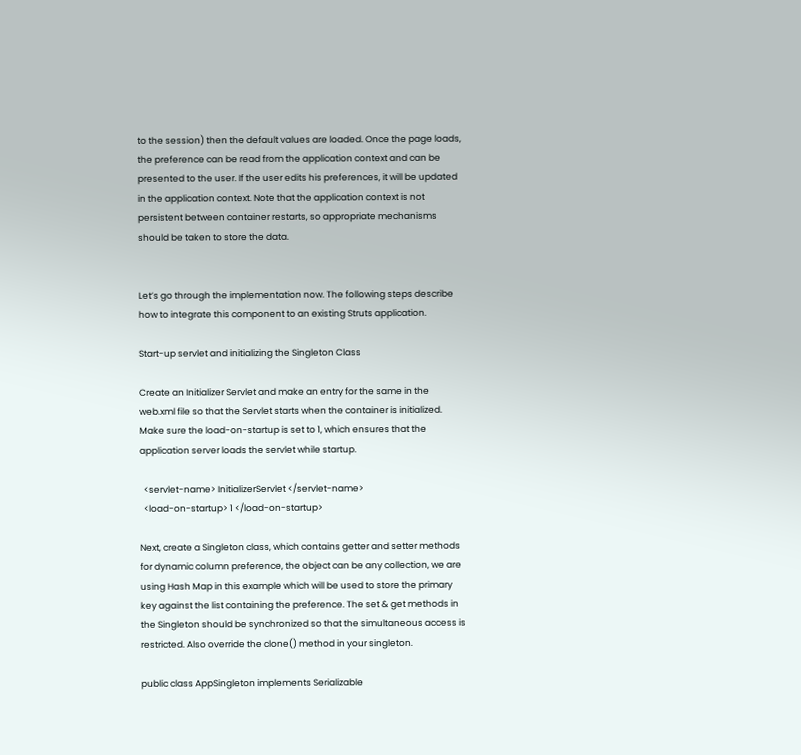to the session) then the default values are loaded. Once the page loads, the preference can be read from the application context and can be  presented to the user. If the user edits his preferences, it will be updated in the application context. Note that the application context is not persistent between container restarts, so appropriate mechanisms should be taken to store the data.


Let’s go through the implementation now. The following steps describe how to integrate this component to an existing Struts application.

Start-up servlet and initializing the Singleton Class

Create an Initializer Servlet and make an entry for the same in the web.xml file so that the Servlet starts when the container is initialized. Make sure the load-on-startup is set to 1, which ensures that the application server loads the servlet while startup.

  <servlet-name> InitializerServlet </servlet-name>
  <load-on-startup> 1 </load-on-startup>

Next, create a Singleton class, which contains getter and setter methods for dynamic column preference, the object can be any collection, we are using Hash Map in this example which will be used to store the primary key against the list containing the preference. The set & get methods in the Singleton should be synchronized so that the simultaneous access is restricted. Also override the clone() method in your singleton.

public class AppSingleton implements Serializable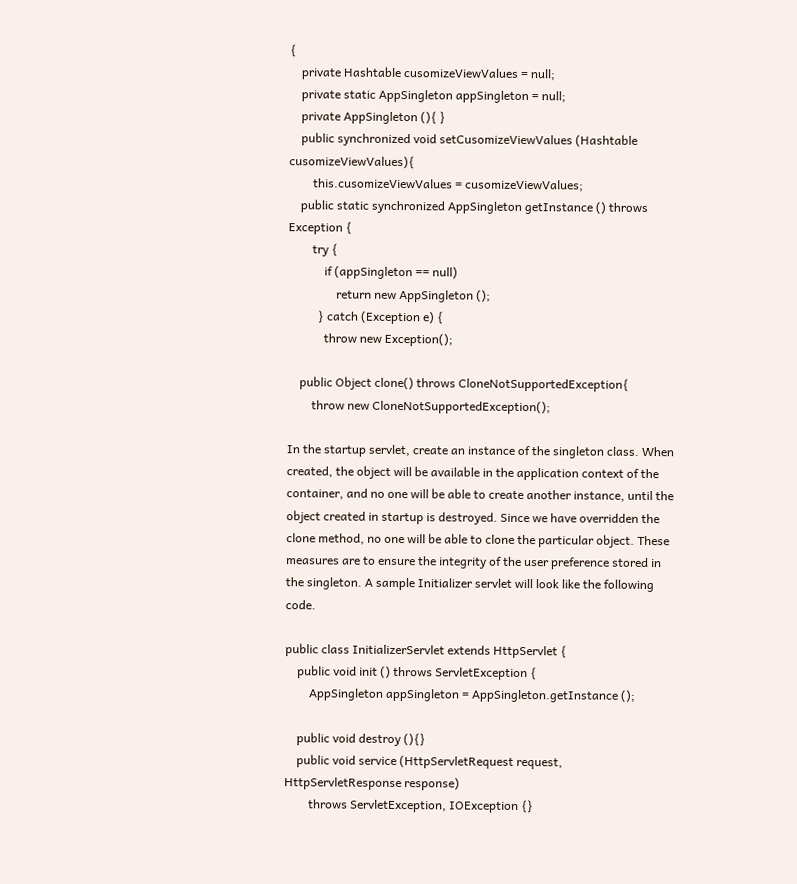{
    private Hashtable cusomizeViewValues = null;
    private static AppSingleton appSingleton = null;
    private AppSingleton (){ }
    public synchronized void setCusomizeViewValues (Hashtable cusomizeViewValues){
        this.cusomizeViewValues = cusomizeViewValues;
    public static synchronized AppSingleton getInstance () throws Exception {
        try {
            if (appSingleton == null)
                return new AppSingleton ();
          } catch (Exception e) {
            throw new Exception();

    public Object clone() throws CloneNotSupportedException{
        throw new CloneNotSupportedException();

In the startup servlet, create an instance of the singleton class. When created, the object will be available in the application context of the container, and no one will be able to create another instance, until the object created in startup is destroyed. Since we have overridden the clone method, no one will be able to clone the particular object. These measures are to ensure the integrity of the user preference stored in the singleton. A sample Initializer servlet will look like the following code.

public class InitializerServlet extends HttpServlet {
    public void init () throws ServletException {
        AppSingleton appSingleton = AppSingleton.getInstance ();

    public void destroy (){}
    public void service (HttpServletRequest request, HttpServletResponse response)
        throws ServletException, IOException {}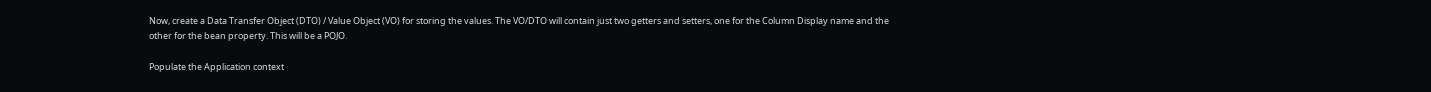Now, create a Data Transfer Object (DTO) / Value Object (VO) for storing the values. The VO/DTO will contain just two getters and setters, one for the Column Display name and the other for the bean property. This will be a POJO.

Populate the Application context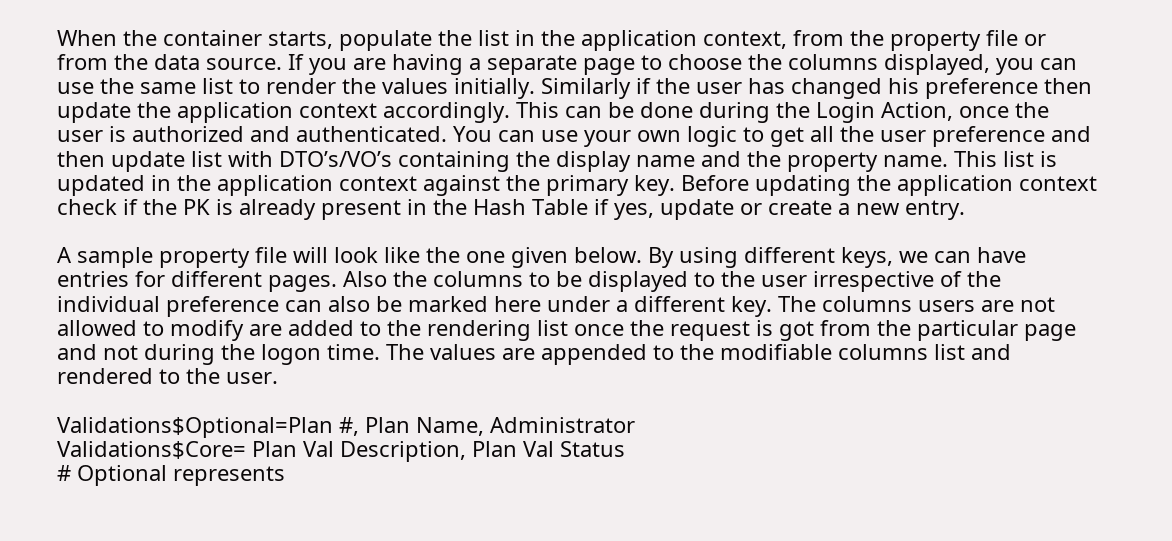When the container starts, populate the list in the application context, from the property file or from the data source. If you are having a separate page to choose the columns displayed, you can use the same list to render the values initially. Similarly if the user has changed his preference then update the application context accordingly. This can be done during the Login Action, once the user is authorized and authenticated. You can use your own logic to get all the user preference and then update list with DTO’s/VO’s containing the display name and the property name. This list is updated in the application context against the primary key. Before updating the application context check if the PK is already present in the Hash Table if yes, update or create a new entry.

A sample property file will look like the one given below. By using different keys, we can have entries for different pages. Also the columns to be displayed to the user irrespective of the individual preference can also be marked here under a different key. The columns users are not allowed to modify are added to the rendering list once the request is got from the particular page and not during the logon time. The values are appended to the modifiable columns list and rendered to the user.

Validations$Optional=Plan #, Plan Name, Administrator
Validations$Core= Plan Val Description, Plan Val Status
# Optional represents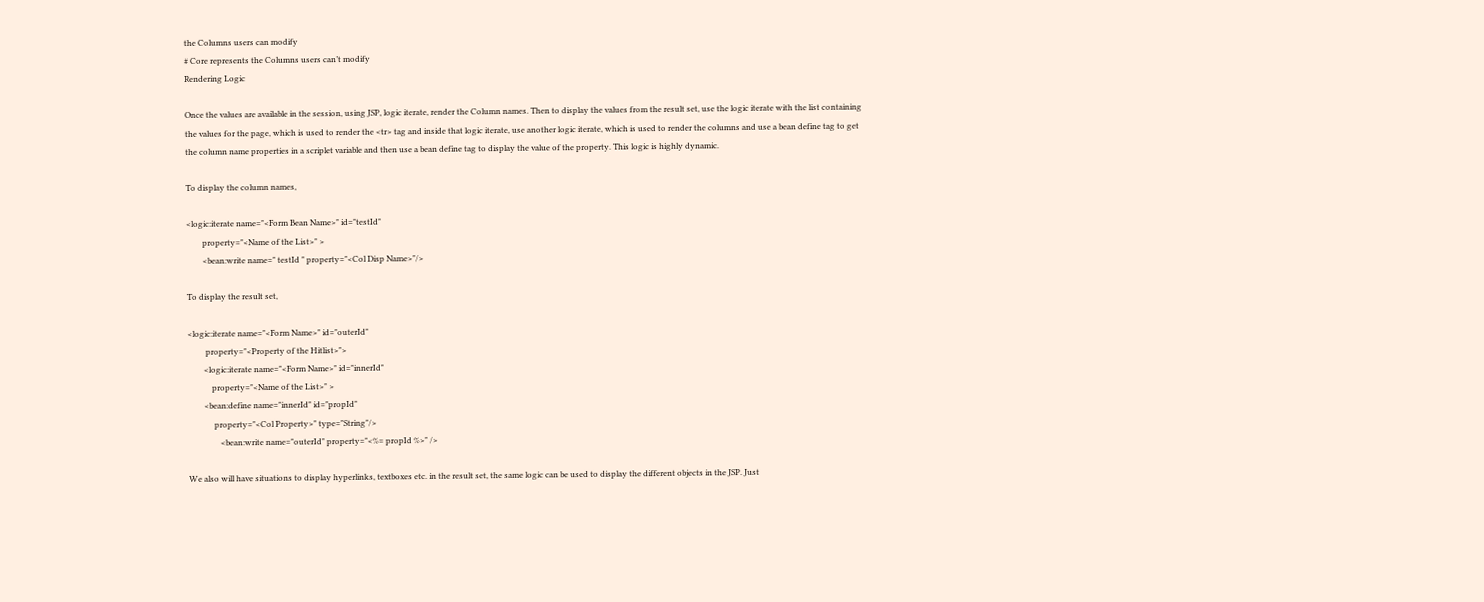the Columns users can modify
# Core represents the Columns users can’t modify
Rendering Logic

Once the values are available in the session, using JSP, logic iterate, render the Column names. Then to display the values from the result set, use the logic iterate with the list containing the values for the page, which is used to render the <tr> tag and inside that logic iterate, use another logic iterate, which is used to render the columns and use a bean define tag to get the column name properties in a scriplet variable and then use a bean define tag to display the value of the property. This logic is highly dynamic.

To display the column names,

<logic:iterate name="<Form Bean Name>" id="testId"
        property="<Name of the List>" >
        <bean:write name=" testId " property="<Col Disp Name>"/>

To display the result set,

<logic:iterate name="<Form Name>" id="outerId"
         property="<Property of the Hitlist>">
        <logic:iterate name="<Form Name>" id="innerId"
            property="<Name of the List>" >
        <bean:define name="innerId" id="propId"
             property="<Col Property>" type="String"/>
                <bean:write name="outerId" property="<%= propId %>" />

We also will have situations to display hyperlinks, textboxes etc. in the result set, the same logic can be used to display the different objects in the JSP. Just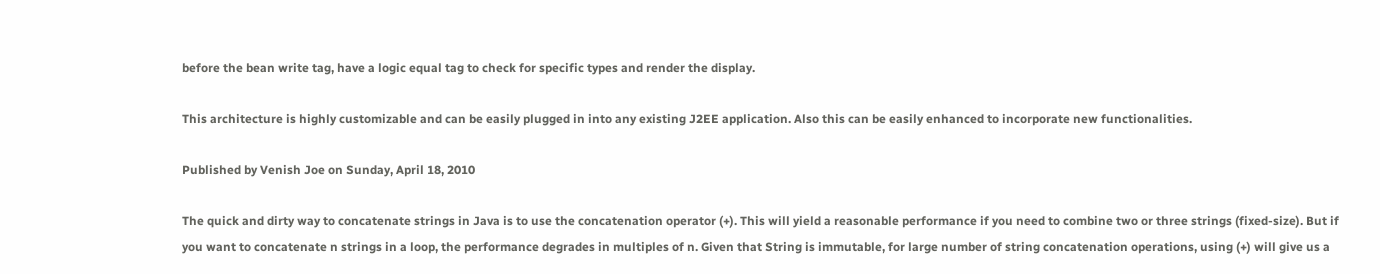before the bean write tag, have a logic equal tag to check for specific types and render the display.

This architecture is highly customizable and can be easily plugged in into any existing J2EE application. Also this can be easily enhanced to incorporate new functionalities.

Published by Venish Joe on Sunday, April 18, 2010

The quick and dirty way to concatenate strings in Java is to use the concatenation operator (+). This will yield a reasonable performance if you need to combine two or three strings (fixed-size). But if you want to concatenate n strings in a loop, the performance degrades in multiples of n. Given that String is immutable, for large number of string concatenation operations, using (+) will give us a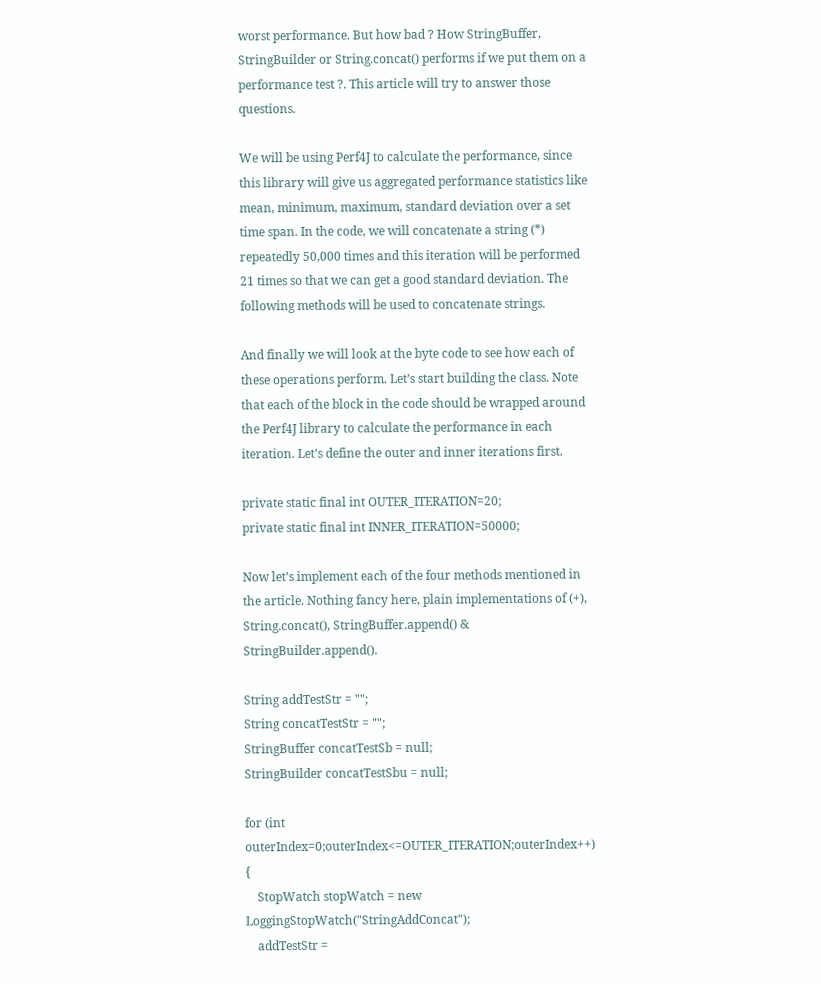worst performance. But how bad ? How StringBuffer, StringBuilder or String.concat() performs if we put them on a performance test ?. This article will try to answer those questions.

We will be using Perf4J to calculate the performance, since this library will give us aggregated performance statistics like mean, minimum, maximum, standard deviation over a set time span. In the code, we will concatenate a string (*) repeatedly 50,000 times and this iteration will be performed 21 times so that we can get a good standard deviation. The following methods will be used to concatenate strings.

And finally we will look at the byte code to see how each of these operations perform. Let’s start building the class. Note that each of the block in the code should be wrapped around the Perf4J library to calculate the performance in each iteration. Let’s define the outer and inner iterations first.

private static final int OUTER_ITERATION=20;
private static final int INNER_ITERATION=50000;

Now let’s implement each of the four methods mentioned in the article. Nothing fancy here, plain implementations of (+), String.concat(), StringBuffer.append() & StringBuilder.append().

String addTestStr = "";
String concatTestStr = "";
StringBuffer concatTestSb = null;
StringBuilder concatTestSbu = null;

for (int outerIndex=0;outerIndex<=OUTER_ITERATION;outerIndex++) {
    StopWatch stopWatch = new LoggingStopWatch("StringAddConcat");
    addTestStr =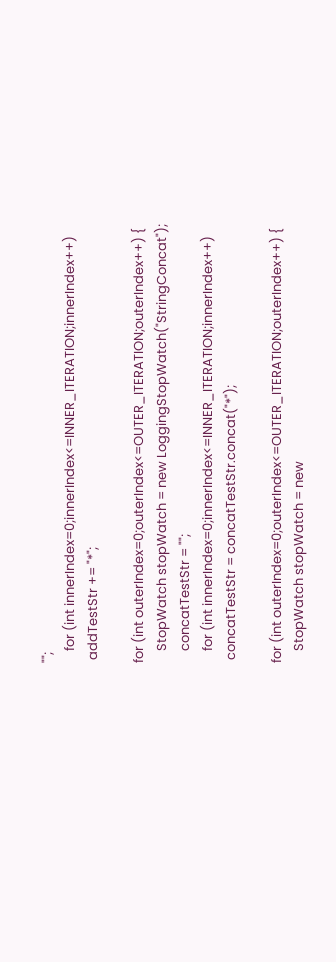"";
    for (int innerIndex=0;innerIndex<=INNER_ITERATION;innerIndex++)
 addTestStr += "*";

for (int outerIndex=0;outerIndex<=OUTER_ITERATION;outerIndex++) {
    StopWatch stopWatch = new LoggingStopWatch("StringConcat");
    concatTestStr = "";
    for (int innerIndex=0;innerIndex<=INNER_ITERATION;innerIndex++)
 concatTestStr = concatTestStr.concat("*");

for (int outerIndex=0;outerIndex<=OUTER_ITERATION;outerIndex++) {
    StopWatch stopWatch = new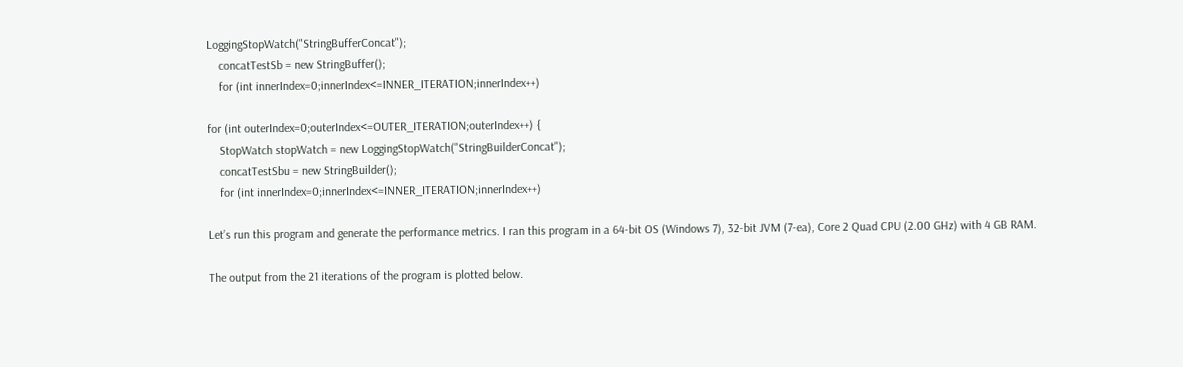LoggingStopWatch("StringBufferConcat");
    concatTestSb = new StringBuffer();
    for (int innerIndex=0;innerIndex<=INNER_ITERATION;innerIndex++)

for (int outerIndex=0;outerIndex<=OUTER_ITERATION;outerIndex++) {
    StopWatch stopWatch = new LoggingStopWatch("StringBuilderConcat");
    concatTestSbu = new StringBuilder();
    for (int innerIndex=0;innerIndex<=INNER_ITERATION;innerIndex++)

Let’s run this program and generate the performance metrics. I ran this program in a 64-bit OS (Windows 7), 32-bit JVM (7-ea), Core 2 Quad CPU (2.00 GHz) with 4 GB RAM.

The output from the 21 iterations of the program is plotted below.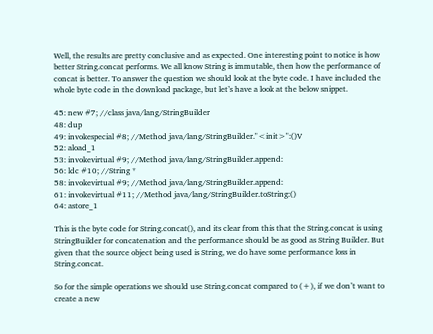Well, the results are pretty conclusive and as expected. One interesting point to notice is how better String.concat performs. We all know String is immutable, then how the performance of concat is better. To answer the question we should look at the byte code. I have included the whole byte code in the download package, but let’s have a look at the below snippet.

45: new #7; //class java/lang/StringBuilder
48: dup
49: invokespecial #8; //Method java/lang/StringBuilder."<init>":()V
52: aload_1
53: invokevirtual #9; //Method java/lang/StringBuilder.append:
56: ldc #10; //String *
58: invokevirtual #9; //Method java/lang/StringBuilder.append:
61: invokevirtual #11; //Method java/lang/StringBuilder.toString:()
64: astore_1

This is the byte code for String.concat(), and its clear from this that the String.concat is using StringBuilder for concatenation and the performance should be as good as String Builder. But given that the source object being used is String, we do have some performance loss in String.concat.

So for the simple operations we should use String.concat compared to (+), if we don’t want to create a new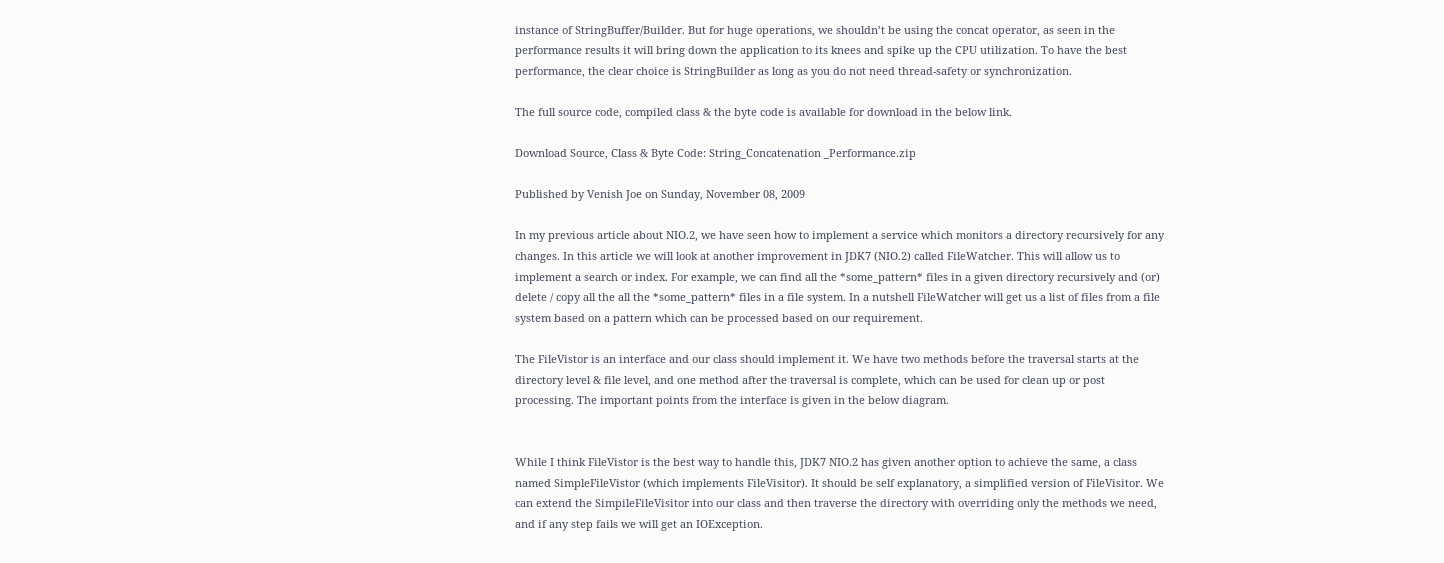instance of StringBuffer/Builder. But for huge operations, we shouldn’t be using the concat operator, as seen in the performance results it will bring down the application to its knees and spike up the CPU utilization. To have the best performance, the clear choice is StringBuilder as long as you do not need thread-safety or synchronization.

The full source code, compiled class & the byte code is available for download in the below link.

Download Source, Class & Byte Code: String_Concatenation _Performance.zip

Published by Venish Joe on Sunday, November 08, 2009

In my previous article about NIO.2, we have seen how to implement a service which monitors a directory recursively for any changes. In this article we will look at another improvement in JDK7 (NIO.2) called FileWatcher. This will allow us to implement a search or index. For example, we can find all the *some_pattern* files in a given directory recursively and (or) delete / copy all the all the *some_pattern* files in a file system. In a nutshell FileWatcher will get us a list of files from a file system based on a pattern which can be processed based on our requirement.

The FileVistor is an interface and our class should implement it. We have two methods before the traversal starts at the directory level & file level, and one method after the traversal is complete, which can be used for clean up or post processing. The important points from the interface is given in the below diagram.


While I think FileVistor is the best way to handle this, JDK7 NIO.2 has given another option to achieve the same, a class named SimpleFileVistor (which implements FileVisitor). It should be self explanatory, a simplified version of FileVisitor. We can extend the SimpileFileVisitor into our class and then traverse the directory with overriding only the methods we need, and if any step fails we will get an IOException.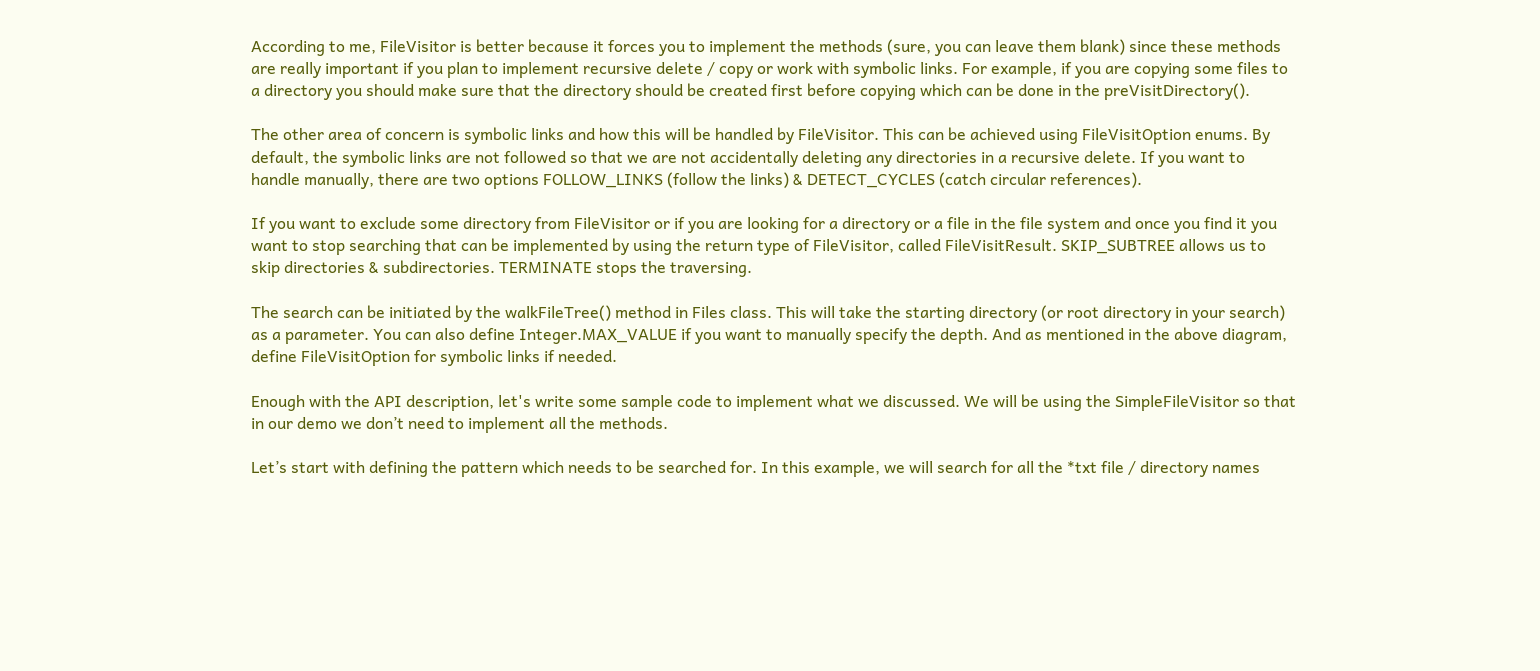According to me, FileVisitor is better because it forces you to implement the methods (sure, you can leave them blank) since these methods are really important if you plan to implement recursive delete / copy or work with symbolic links. For example, if you are copying some files to a directory you should make sure that the directory should be created first before copying which can be done in the preVisitDirectory().

The other area of concern is symbolic links and how this will be handled by FileVisitor. This can be achieved using FileVisitOption enums. By default, the symbolic links are not followed so that we are not accidentally deleting any directories in a recursive delete. If you want to handle manually, there are two options FOLLOW_LINKS (follow the links) & DETECT_CYCLES (catch circular references).

If you want to exclude some directory from FileVisitor or if you are looking for a directory or a file in the file system and once you find it you want to stop searching that can be implemented by using the return type of FileVisitor, called FileVisitResult. SKIP_SUBTREE allows us to skip directories & subdirectories. TERMINATE stops the traversing.

The search can be initiated by the walkFileTree() method in Files class. This will take the starting directory (or root directory in your search) as a parameter. You can also define Integer.MAX_VALUE if you want to manually specify the depth. And as mentioned in the above diagram, define FileVisitOption for symbolic links if needed.

Enough with the API description, let's write some sample code to implement what we discussed. We will be using the SimpleFileVisitor so that in our demo we don’t need to implement all the methods.

Let’s start with defining the pattern which needs to be searched for. In this example, we will search for all the *txt file / directory names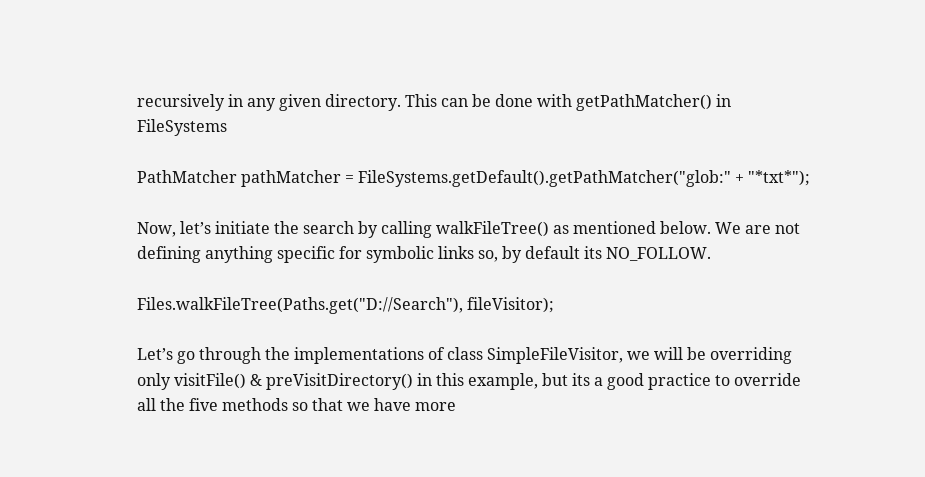recursively in any given directory. This can be done with getPathMatcher() in FileSystems

PathMatcher pathMatcher = FileSystems.getDefault().getPathMatcher("glob:" + "*txt*");

Now, let’s initiate the search by calling walkFileTree() as mentioned below. We are not defining anything specific for symbolic links so, by default its NO_FOLLOW.

Files.walkFileTree(Paths.get("D://Search"), fileVisitor);

Let’s go through the implementations of class SimpleFileVisitor, we will be overriding only visitFile() & preVisitDirectory() in this example, but its a good practice to override all the five methods so that we have more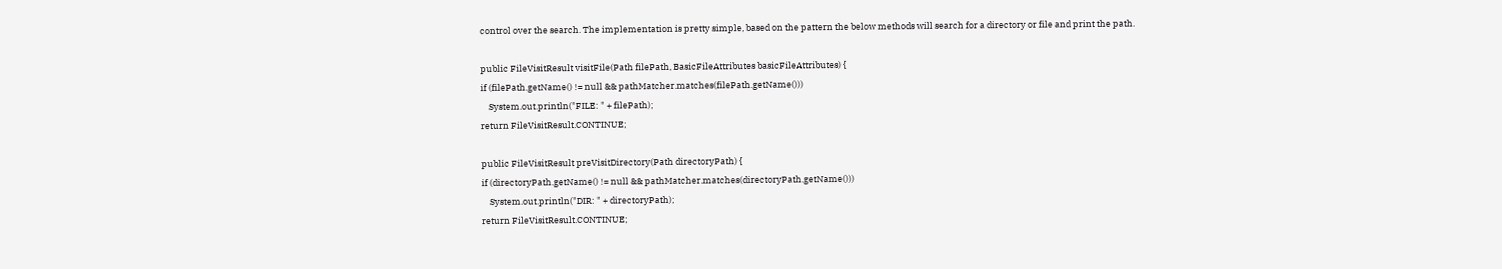control over the search. The implementation is pretty simple, based on the pattern the below methods will search for a directory or file and print the path.

public FileVisitResult visitFile(Path filePath, BasicFileAttributes basicFileAttributes) {
if (filePath.getName() != null && pathMatcher.matches(filePath.getName()))
    System.out.println("FILE: " + filePath);
return FileVisitResult.CONTINUE;

public FileVisitResult preVisitDirectory(Path directoryPath) {
if (directoryPath.getName() != null && pathMatcher.matches(directoryPath.getName()))
    System.out.println("DIR: " + directoryPath);
return FileVisitResult.CONTINUE;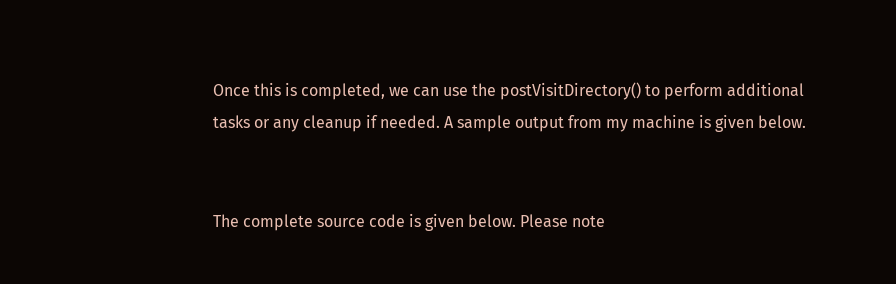Once this is completed, we can use the postVisitDirectory() to perform additional tasks or any cleanup if needed. A sample output from my machine is given below.


The complete source code is given below. Please note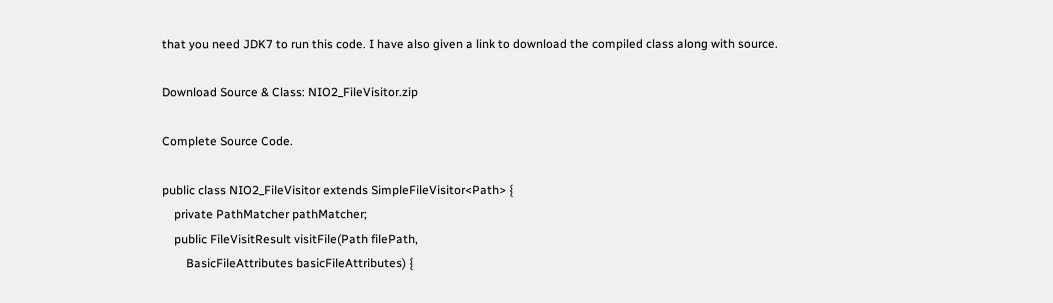that you need JDK7 to run this code. I have also given a link to download the compiled class along with source.

Download Source & Class: NIO2_FileVisitor.zip

Complete Source Code.

public class NIO2_FileVisitor extends SimpleFileVisitor<Path> {
    private PathMatcher pathMatcher;
    public FileVisitResult visitFile(Path filePath,
        BasicFileAttributes basicFileAttributes) {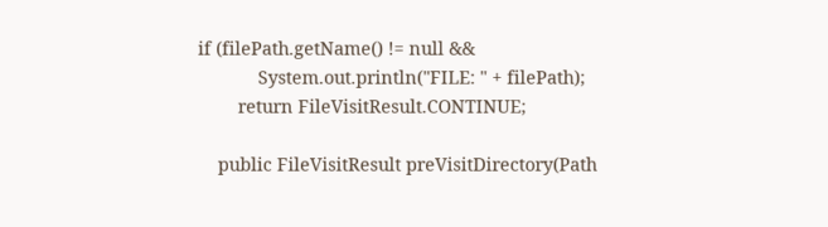if (filePath.getName() != null &&
            System.out.println("FILE: " + filePath);
        return FileVisitResult.CONTINUE;

    public FileVisitResult preVisitDirectory(Path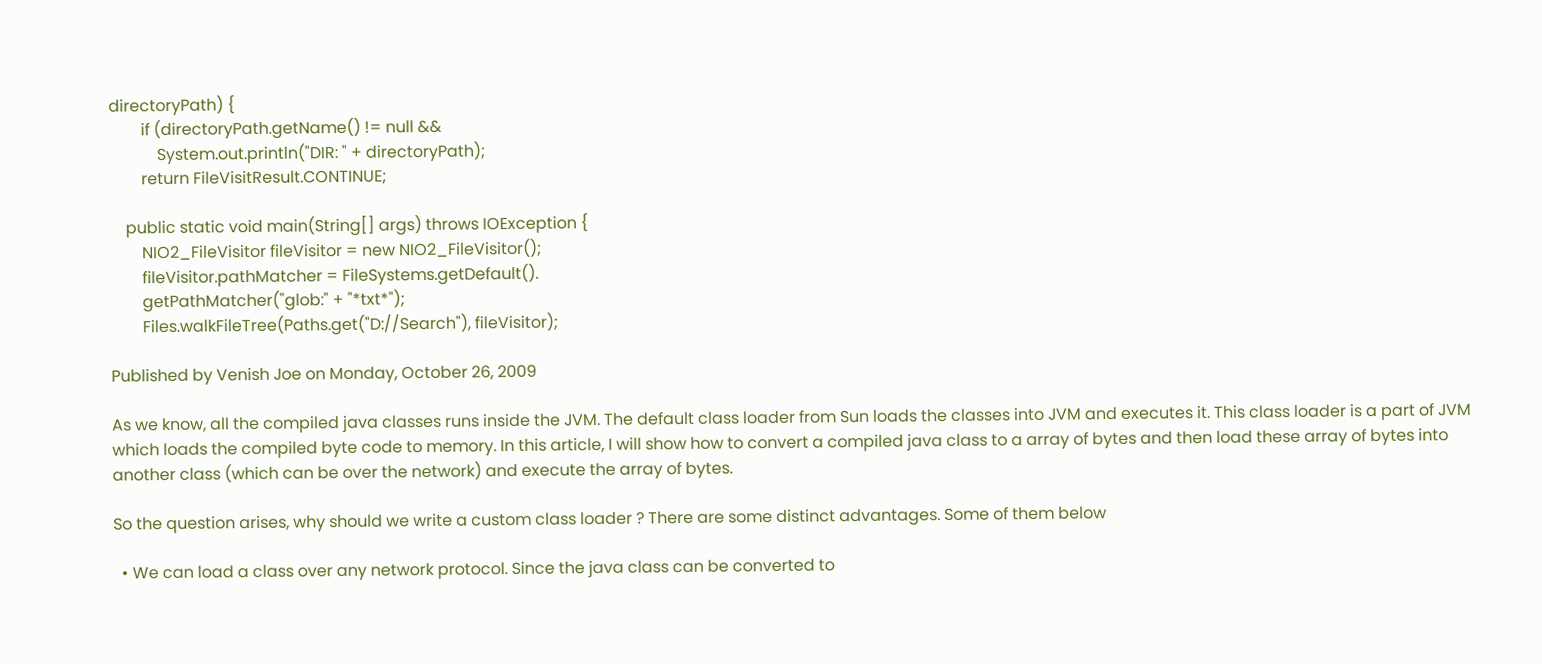directoryPath) {
        if (directoryPath.getName() != null &&
            System.out.println("DIR: " + directoryPath);
        return FileVisitResult.CONTINUE;

    public static void main(String[] args) throws IOException {
        NIO2_FileVisitor fileVisitor = new NIO2_FileVisitor();
        fileVisitor.pathMatcher = FileSystems.getDefault().
        getPathMatcher("glob:" + "*txt*");
        Files.walkFileTree(Paths.get("D://Search"), fileVisitor);

Published by Venish Joe on Monday, October 26, 2009

As we know, all the compiled java classes runs inside the JVM. The default class loader from Sun loads the classes into JVM and executes it. This class loader is a part of JVM which loads the compiled byte code to memory. In this article, I will show how to convert a compiled java class to a array of bytes and then load these array of bytes into another class (which can be over the network) and execute the array of bytes.

So the question arises, why should we write a custom class loader ? There are some distinct advantages. Some of them below

  • We can load a class over any network protocol. Since the java class can be converted to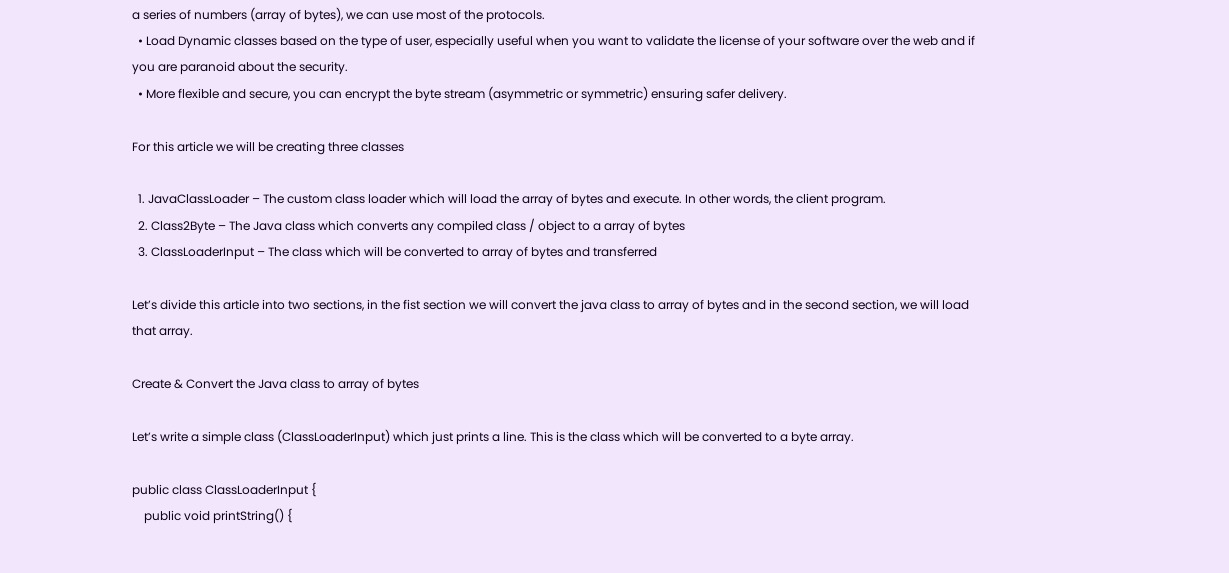a series of numbers (array of bytes), we can use most of the protocols.
  • Load Dynamic classes based on the type of user, especially useful when you want to validate the license of your software over the web and if you are paranoid about the security.
  • More flexible and secure, you can encrypt the byte stream (asymmetric or symmetric) ensuring safer delivery.

For this article we will be creating three classes

  1. JavaClassLoader – The custom class loader which will load the array of bytes and execute. In other words, the client program.
  2. Class2Byte – The Java class which converts any compiled class / object to a array of bytes
  3. ClassLoaderInput – The class which will be converted to array of bytes and transferred

Let’s divide this article into two sections, in the fist section we will convert the java class to array of bytes and in the second section, we will load that array.

Create & Convert the Java class to array of bytes

Let’s write a simple class (ClassLoaderInput) which just prints a line. This is the class which will be converted to a byte array.

public class ClassLoaderInput {
    public void printString() {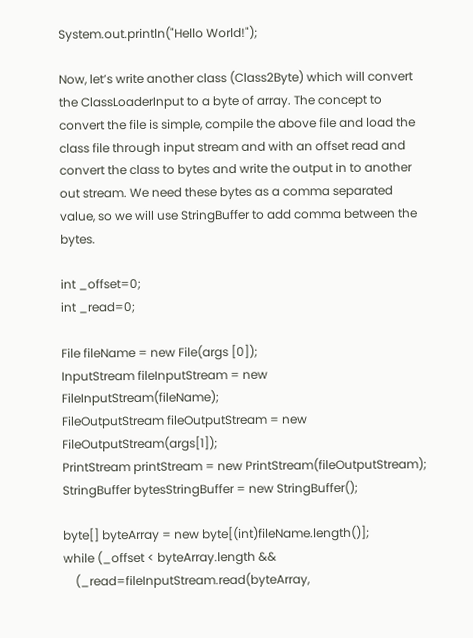System.out.println("Hello World!");

Now, let’s write another class (Class2Byte) which will convert the ClassLoaderInput to a byte of array. The concept to convert the file is simple, compile the above file and load the class file through input stream and with an offset read and convert the class to bytes and write the output in to another out stream. We need these bytes as a comma separated value, so we will use StringBuffer to add comma between the bytes.

int _offset=0;
int _read=0;

File fileName = new File(args [0]);
InputStream fileInputStream = new FileInputStream(fileName);
FileOutputStream fileOutputStream = new FileOutputStream(args[1]);
PrintStream printStream = new PrintStream(fileOutputStream);
StringBuffer bytesStringBuffer = new StringBuffer();

byte[] byteArray = new byte[(int)fileName.length()];
while (_offset < byteArray.length &&
    (_read=fileInputStream.read(byteArray,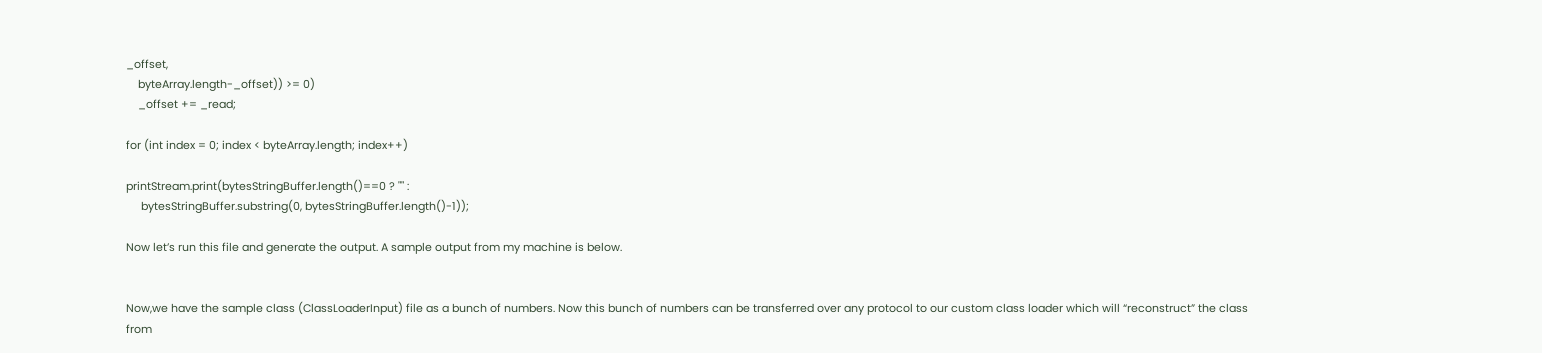_offset,
    byteArray.length-_offset)) >= 0)
    _offset += _read;

for (int index = 0; index < byteArray.length; index++)

printStream.print(bytesStringBuffer.length()==0 ? "" :
     bytesStringBuffer.substring(0, bytesStringBuffer.length()-1));

Now let’s run this file and generate the output. A sample output from my machine is below.


Now,we have the sample class (ClassLoaderInput) file as a bunch of numbers. Now this bunch of numbers can be transferred over any protocol to our custom class loader which will “reconstruct” the class from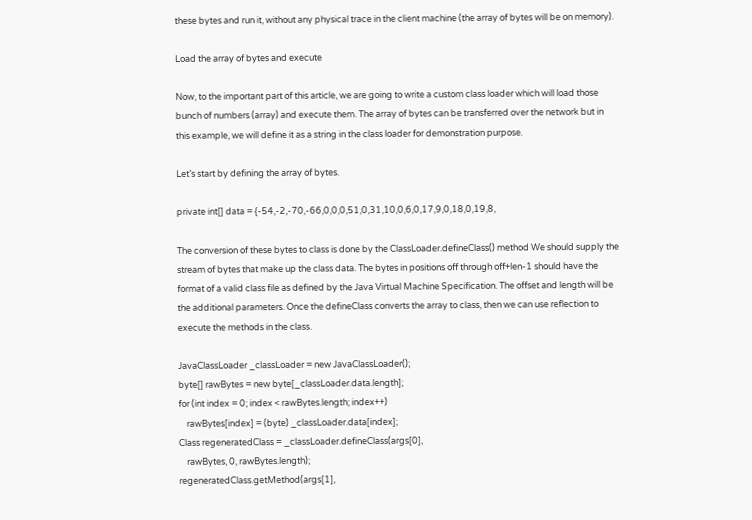these bytes and run it, without any physical trace in the client machine (the array of bytes will be on memory).

Load the array of bytes and execute

Now, to the important part of this article, we are going to write a custom class loader which will load those bunch of numbers (array) and execute them. The array of bytes can be transferred over the network but in this example, we will define it as a string in the class loader for demonstration purpose.

Let’s start by defining the array of bytes.

private int[] data = {-54,-2,-70,-66,0,0,0,51,0,31,10,0,6,0,17,9,0,18,0,19,8,

The conversion of these bytes to class is done by the ClassLoader.defineClass() method We should supply the stream of bytes that make up the class data. The bytes in positions off through off+len-1 should have the format of a valid class file as defined by the Java Virtual Machine Specification. The offset and length will be the additional parameters. Once the defineClass converts the array to class, then we can use reflection to execute the methods in the class.

JavaClassLoader _classLoader = new JavaClassLoader();
byte[] rawBytes = new byte[_classLoader.data.length];
for (int index = 0; index < rawBytes.length; index++)
    rawBytes[index] = (byte) _classLoader.data[index];
Class regeneratedClass = _classLoader.defineClass(args[0],
    rawBytes, 0, rawBytes.length);
regeneratedClass.getMethod(args[1],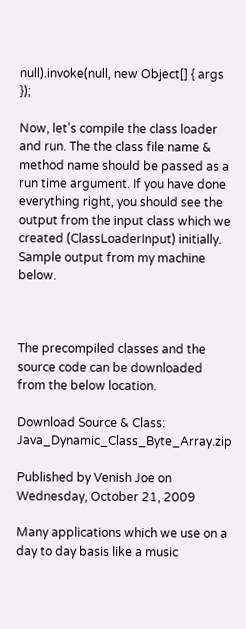null).invoke(null, new Object[] { args });

Now, let’s compile the class loader and run. The the class file name & method name should be passed as a run time argument. If you have done everything right, you should see the output from the input class which we created (ClassLoaderInput) initially. Sample output from my machine below.



The precompiled classes and the source code can be downloaded from the below location.

Download Source & Class: Java_Dynamic_Class_Byte_Array.zip

Published by Venish Joe on Wednesday, October 21, 2009

Many applications which we use on a day to day basis like a music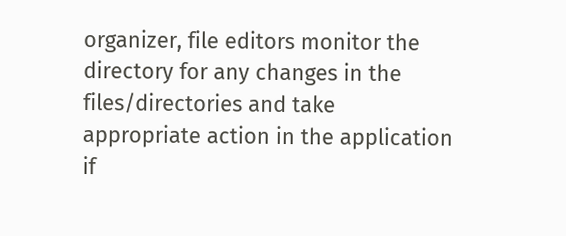organizer, file editors monitor the directory for any changes in the files/directories and take appropriate action in the application if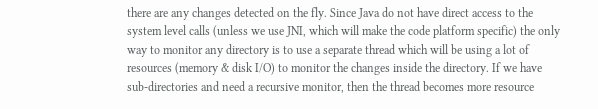there are any changes detected on the fly. Since Java do not have direct access to the system level calls (unless we use JNI, which will make the code platform specific) the only way to monitor any directory is to use a separate thread which will be using a lot of resources (memory & disk I/O) to monitor the changes inside the directory. If we have sub-directories and need a recursive monitor, then the thread becomes more resource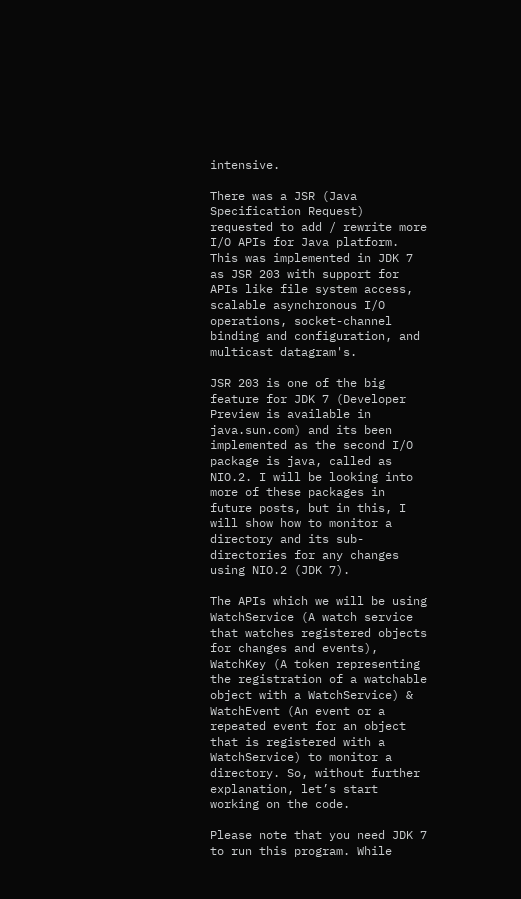intensive.

There was a JSR (Java Specification Request) requested to add / rewrite more I/O APIs for Java platform. This was implemented in JDK 7 as JSR 203 with support for APIs like file system access, scalable asynchronous I/O operations, socket-channel binding and configuration, and multicast datagram's.

JSR 203 is one of the big feature for JDK 7 (Developer Preview is available in java.sun.com) and its been implemented as the second I/O package is java, called as NIO.2. I will be looking into more of these packages in future posts, but in this, I will show how to monitor a directory and its sub-directories for any changes using NIO.2 (JDK 7).

The APIs which we will be using WatchService (A watch service that watches registered objects for changes and events), WatchKey (A token representing the registration of a watchable object with a WatchService) & WatchEvent (An event or a repeated event for an object that is registered with a WatchService) to monitor a directory. So, without further explanation, let’s start working on the code.

Please note that you need JDK 7 to run this program. While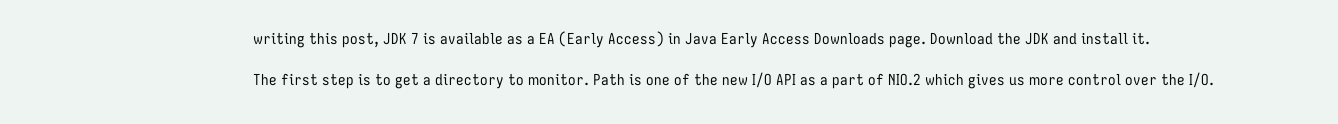writing this post, JDK 7 is available as a EA (Early Access) in Java Early Access Downloads page. Download the JDK and install it.

The first step is to get a directory to monitor. Path is one of the new I/O API as a part of NIO.2 which gives us more control over the I/O.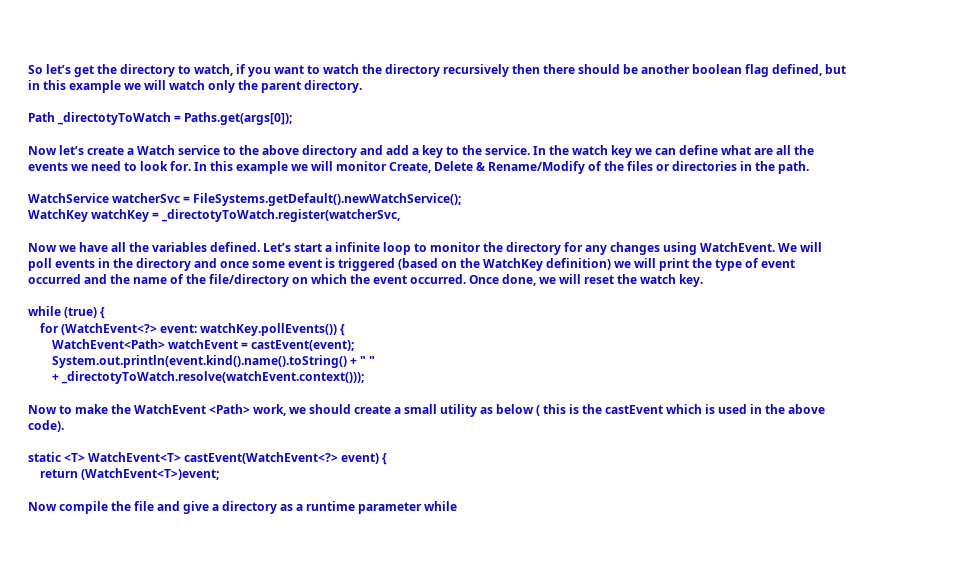So let’s get the directory to watch, if you want to watch the directory recursively then there should be another boolean flag defined, but in this example we will watch only the parent directory.

Path _directotyToWatch = Paths.get(args[0]);

Now let’s create a Watch service to the above directory and add a key to the service. In the watch key we can define what are all the events we need to look for. In this example we will monitor Create, Delete & Rename/Modify of the files or directories in the path.

WatchService watcherSvc = FileSystems.getDefault().newWatchService();
WatchKey watchKey = _directotyToWatch.register(watcherSvc,

Now we have all the variables defined. Let’s start a infinite loop to monitor the directory for any changes using WatchEvent. We will poll events in the directory and once some event is triggered (based on the WatchKey definition) we will print the type of event occurred and the name of the file/directory on which the event occurred. Once done, we will reset the watch key.

while (true) {
    for (WatchEvent<?> event: watchKey.pollEvents()) {
        WatchEvent<Path> watchEvent = castEvent(event);
        System.out.println(event.kind().name().toString() + " "
        + _directotyToWatch.resolve(watchEvent.context()));

Now to make the WatchEvent <Path> work, we should create a small utility as below ( this is the castEvent which is used in the above code).

static <T> WatchEvent<T> castEvent(WatchEvent<?> event) {
    return (WatchEvent<T>)event;

Now compile the file and give a directory as a runtime parameter while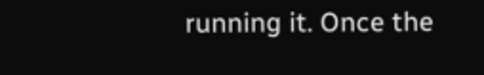running it. Once the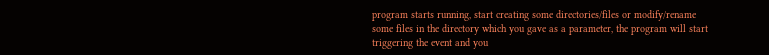program starts running, start creating some directories/files or modify/rename some files in the directory which you gave as a parameter, the program will start triggering the event and you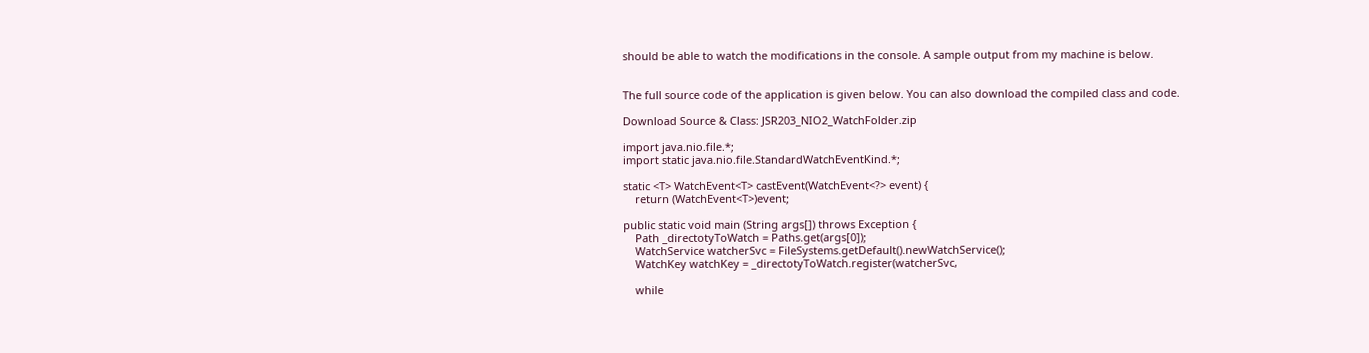should be able to watch the modifications in the console. A sample output from my machine is below.


The full source code of the application is given below. You can also download the compiled class and code.

Download Source & Class: JSR203_NIO2_WatchFolder.zip

import java.nio.file.*;
import static java.nio.file.StandardWatchEventKind.*;

static <T> WatchEvent<T> castEvent(WatchEvent<?> event) {
    return (WatchEvent<T>)event;

public static void main (String args[]) throws Exception {
    Path _directotyToWatch = Paths.get(args[0]);
    WatchService watcherSvc = FileSystems.getDefault().newWatchService();
    WatchKey watchKey = _directotyToWatch.register(watcherSvc,

    while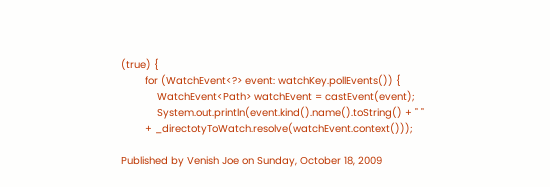(true) {
        for (WatchEvent<?> event: watchKey.pollEvents()) {
            WatchEvent<Path> watchEvent = castEvent(event);
            System.out.println(event.kind().name().toString() + " "
        + _directotyToWatch.resolve(watchEvent.context()));

Published by Venish Joe on Sunday, October 18, 2009